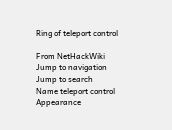Ring of teleport control

From NetHackWiki
Jump to navigation Jump to search
Name teleport control
Appearance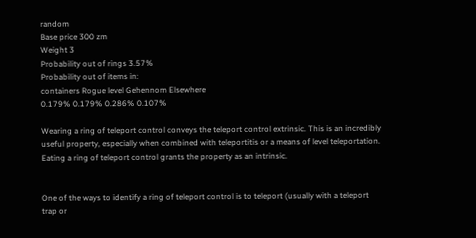random
Base price 300 zm
Weight 3
Probability out of rings 3.57%
Probability out of items in:
containers Rogue level Gehennom Elsewhere
0.179% 0.179% 0.286% 0.107%

Wearing a ring of teleport control conveys the teleport control extrinsic. This is an incredibly useful property, especially when combined with teleportitis or a means of level teleportation. Eating a ring of teleport control grants the property as an intrinsic.


One of the ways to identify a ring of teleport control is to teleport (usually with a teleport trap or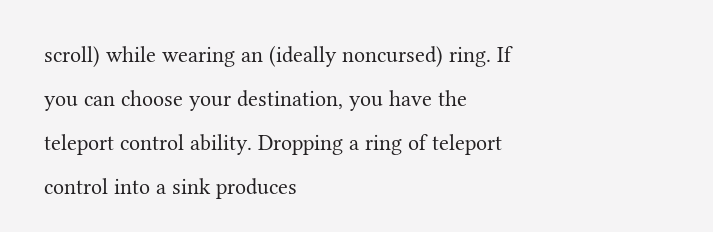scroll) while wearing an (ideally noncursed) ring. If you can choose your destination, you have the teleport control ability. Dropping a ring of teleport control into a sink produces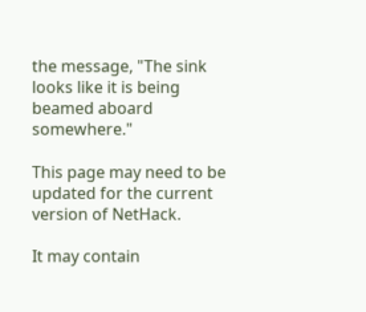the message, "The sink looks like it is being beamed aboard somewhere."

This page may need to be updated for the current version of NetHack.

It may contain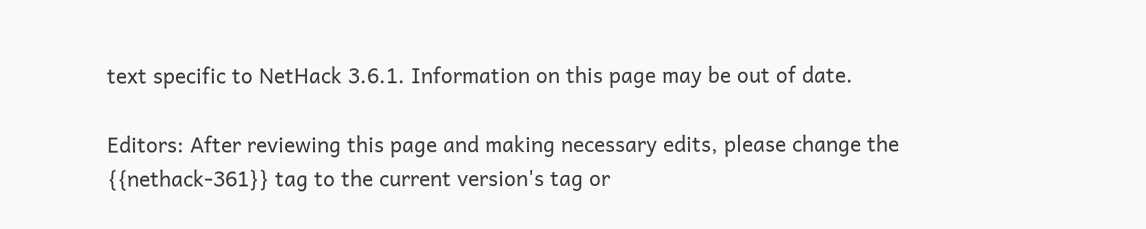text specific to NetHack 3.6.1. Information on this page may be out of date.

Editors: After reviewing this page and making necessary edits, please change the {{nethack-361}} tag to the current version's tag or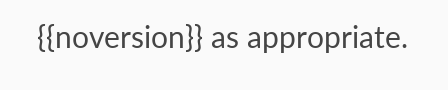{{noversion}} as appropriate.